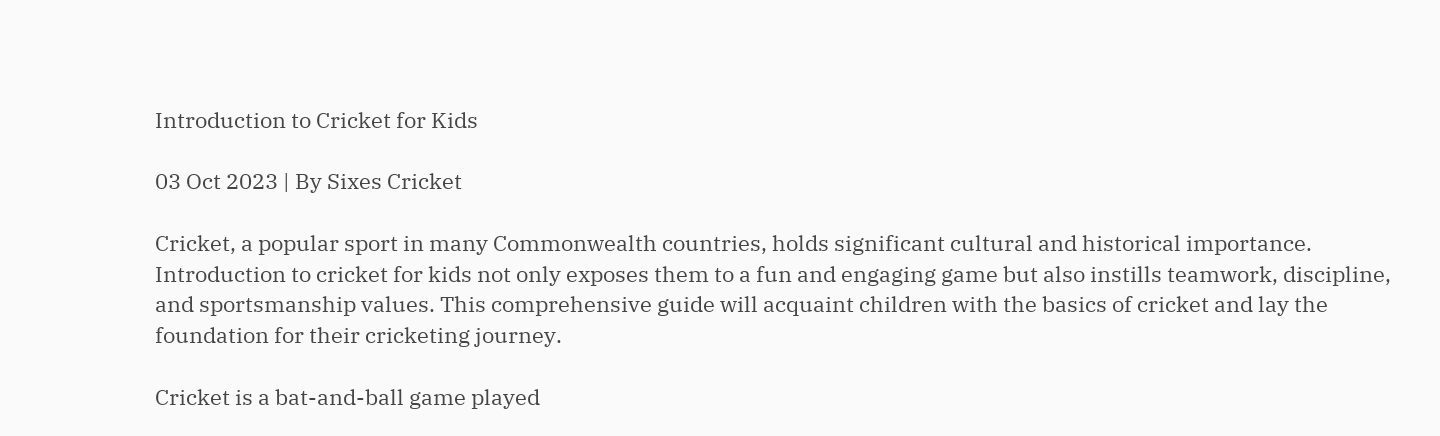Introduction to Cricket for Kids

03 Oct 2023 | By Sixes Cricket

Cricket, a popular sport in many Commonwealth countries, holds significant cultural and historical importance. Introduction to cricket for kids not only exposes them to a fun and engaging game but also instills teamwork, discipline, and sportsmanship values. This comprehensive guide will acquaint children with the basics of cricket and lay the foundation for their cricketing journey.

Cricket is a bat-and-ball game played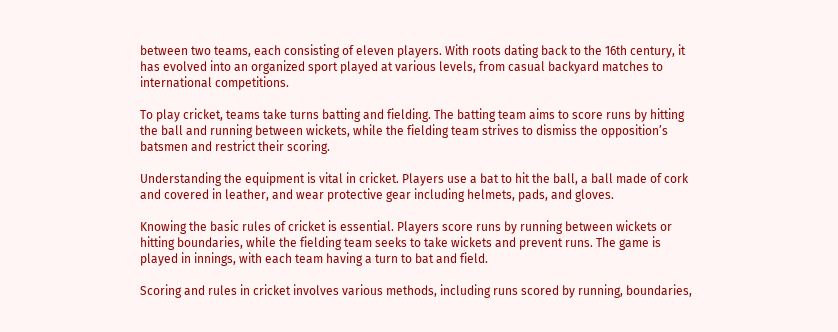between two teams, each consisting of eleven players. With roots dating back to the 16th century, it has evolved into an organized sport played at various levels, from casual backyard matches to international competitions.

To play cricket, teams take turns batting and fielding. The batting team aims to score runs by hitting the ball and running between wickets, while the fielding team strives to dismiss the opposition’s batsmen and restrict their scoring.

Understanding the equipment is vital in cricket. Players use a bat to hit the ball, a ball made of cork and covered in leather, and wear protective gear including helmets, pads, and gloves.

Knowing the basic rules of cricket is essential. Players score runs by running between wickets or hitting boundaries, while the fielding team seeks to take wickets and prevent runs. The game is played in innings, with each team having a turn to bat and field.

Scoring and rules in cricket involves various methods, including runs scored by running, boundaries,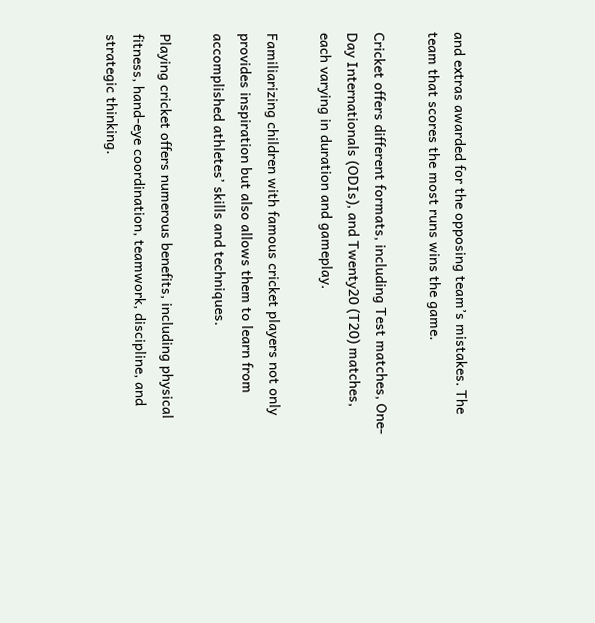and extras awarded for the opposing team’s mistakes. The team that scores the most runs wins the game.

Cricket offers different formats, including Test matches, One-Day Internationals (ODIs), and Twenty20 (T20) matches, each varying in duration and gameplay.

Familiarizing children with famous cricket players not only provides inspiration but also allows them to learn from accomplished athletes’ skills and techniques.

Playing cricket offers numerous benefits, including physical fitness, hand-eye coordination, teamwork, discipline, and strategic thinking.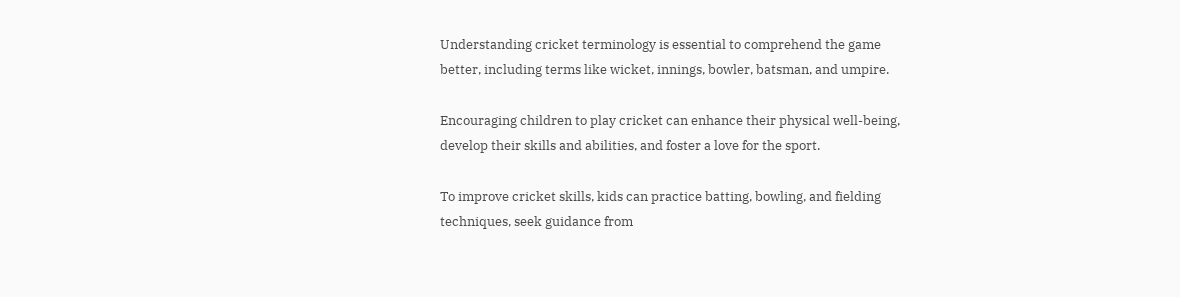Understanding cricket terminology is essential to comprehend the game better, including terms like wicket, innings, bowler, batsman, and umpire.

Encouraging children to play cricket can enhance their physical well-being, develop their skills and abilities, and foster a love for the sport.

To improve cricket skills, kids can practice batting, bowling, and fielding techniques, seek guidance from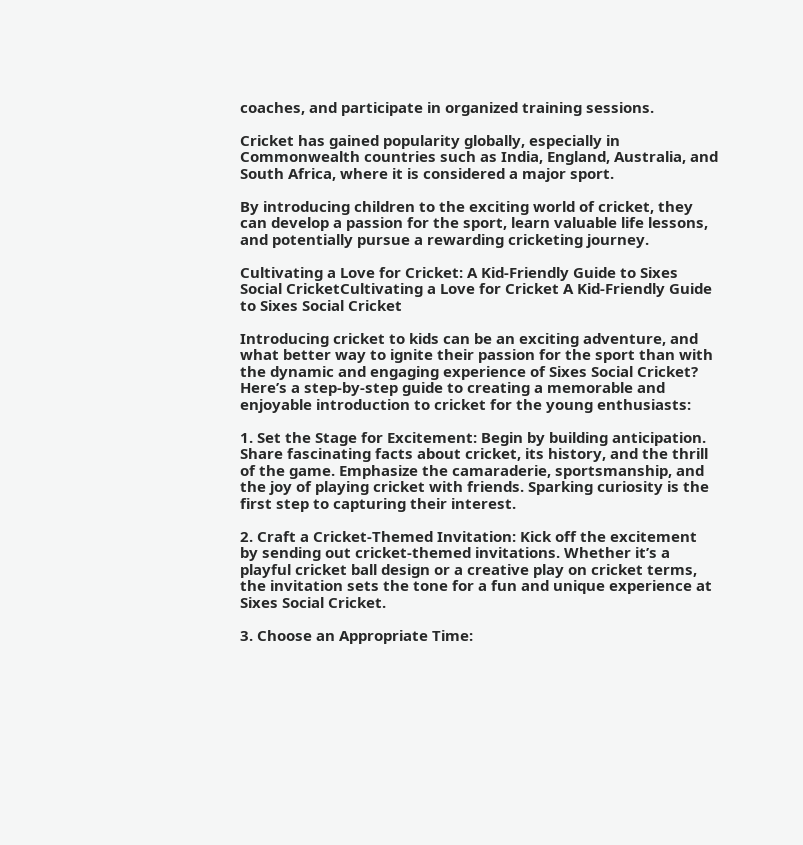coaches, and participate in organized training sessions.

Cricket has gained popularity globally, especially in Commonwealth countries such as India, England, Australia, and South Africa, where it is considered a major sport.

By introducing children to the exciting world of cricket, they can develop a passion for the sport, learn valuable life lessons, and potentially pursue a rewarding cricketing journey.

Cultivating a Love for Cricket: A Kid-Friendly Guide to Sixes Social CricketCultivating a Love for Cricket A Kid-Friendly Guide to Sixes Social Cricket

Introducing cricket to kids can be an exciting adventure, and what better way to ignite their passion for the sport than with the dynamic and engaging experience of Sixes Social Cricket? Here’s a step-by-step guide to creating a memorable and enjoyable introduction to cricket for the young enthusiasts:

1. Set the Stage for Excitement: Begin by building anticipation. Share fascinating facts about cricket, its history, and the thrill of the game. Emphasize the camaraderie, sportsmanship, and the joy of playing cricket with friends. Sparking curiosity is the first step to capturing their interest.

2. Craft a Cricket-Themed Invitation: Kick off the excitement by sending out cricket-themed invitations. Whether it’s a playful cricket ball design or a creative play on cricket terms, the invitation sets the tone for a fun and unique experience at Sixes Social Cricket.

3. Choose an Appropriate Time: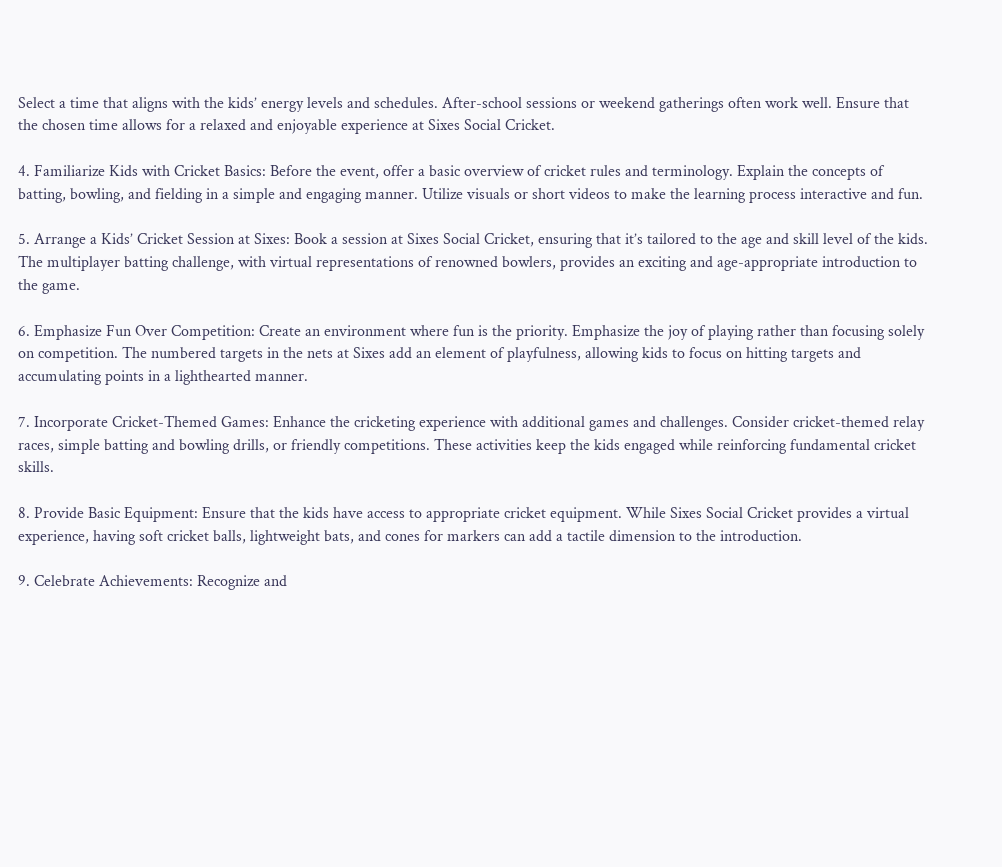Select a time that aligns with the kids’ energy levels and schedules. After-school sessions or weekend gatherings often work well. Ensure that the chosen time allows for a relaxed and enjoyable experience at Sixes Social Cricket.

4. Familiarize Kids with Cricket Basics: Before the event, offer a basic overview of cricket rules and terminology. Explain the concepts of batting, bowling, and fielding in a simple and engaging manner. Utilize visuals or short videos to make the learning process interactive and fun.

5. Arrange a Kids’ Cricket Session at Sixes: Book a session at Sixes Social Cricket, ensuring that it’s tailored to the age and skill level of the kids. The multiplayer batting challenge, with virtual representations of renowned bowlers, provides an exciting and age-appropriate introduction to the game.

6. Emphasize Fun Over Competition: Create an environment where fun is the priority. Emphasize the joy of playing rather than focusing solely on competition. The numbered targets in the nets at Sixes add an element of playfulness, allowing kids to focus on hitting targets and accumulating points in a lighthearted manner.

7. Incorporate Cricket-Themed Games: Enhance the cricketing experience with additional games and challenges. Consider cricket-themed relay races, simple batting and bowling drills, or friendly competitions. These activities keep the kids engaged while reinforcing fundamental cricket skills.

8. Provide Basic Equipment: Ensure that the kids have access to appropriate cricket equipment. While Sixes Social Cricket provides a virtual experience, having soft cricket balls, lightweight bats, and cones for markers can add a tactile dimension to the introduction.

9. Celebrate Achievements: Recognize and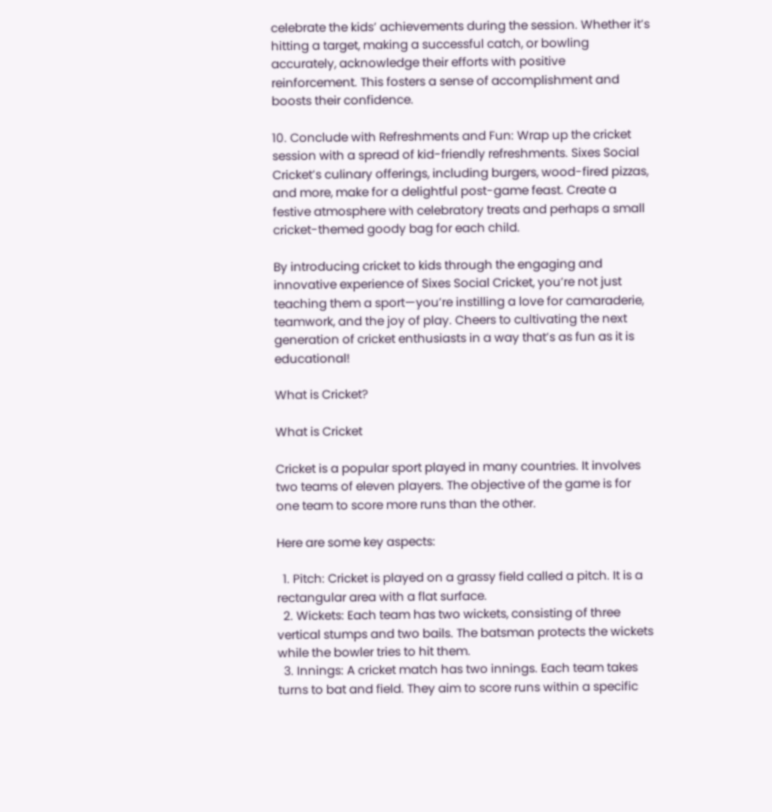celebrate the kids’ achievements during the session. Whether it’s hitting a target, making a successful catch, or bowling accurately, acknowledge their efforts with positive reinforcement. This fosters a sense of accomplishment and boosts their confidence.

10. Conclude with Refreshments and Fun: Wrap up the cricket session with a spread of kid-friendly refreshments. Sixes Social Cricket’s culinary offerings, including burgers, wood-fired pizzas, and more, make for a delightful post-game feast. Create a festive atmosphere with celebratory treats and perhaps a small cricket-themed goody bag for each child.

By introducing cricket to kids through the engaging and innovative experience of Sixes Social Cricket, you’re not just teaching them a sport—you’re instilling a love for camaraderie, teamwork, and the joy of play. Cheers to cultivating the next generation of cricket enthusiasts in a way that’s as fun as it is educational!

What is Cricket?

What is Cricket

Cricket is a popular sport played in many countries. It involves two teams of eleven players. The objective of the game is for one team to score more runs than the other.

Here are some key aspects:

  1. Pitch: Cricket is played on a grassy field called a pitch. It is a rectangular area with a flat surface.
  2. Wickets: Each team has two wickets, consisting of three vertical stumps and two bails. The batsman protects the wickets while the bowler tries to hit them.
  3. Innings: A cricket match has two innings. Each team takes turns to bat and field. They aim to score runs within a specific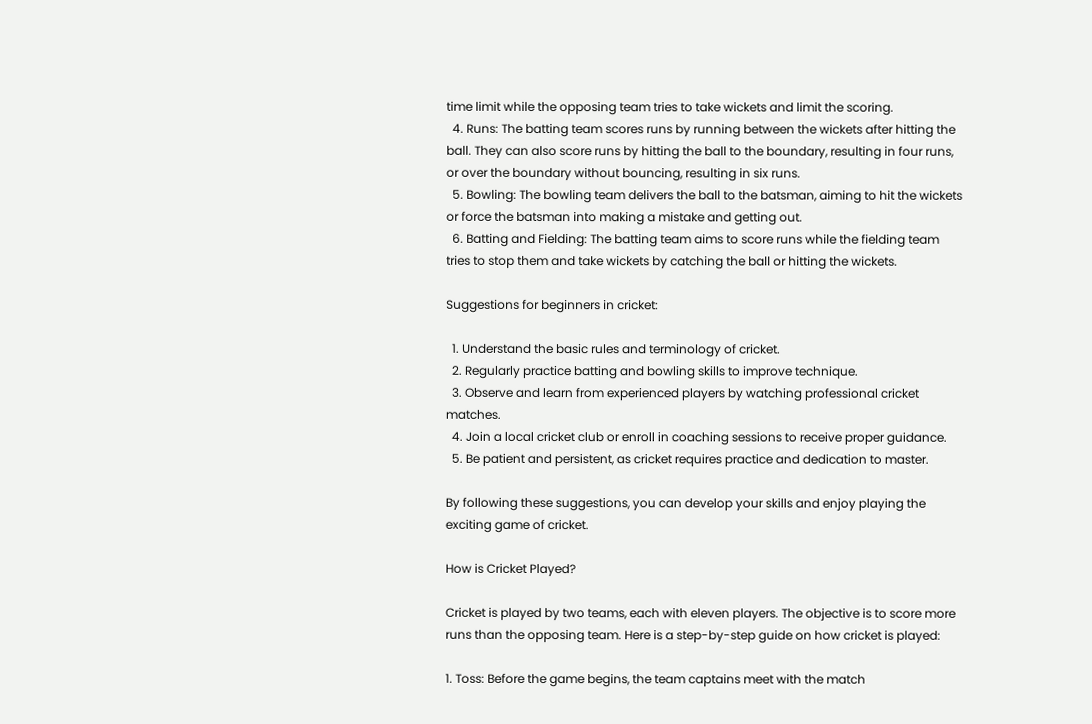time limit while the opposing team tries to take wickets and limit the scoring.
  4. Runs: The batting team scores runs by running between the wickets after hitting the ball. They can also score runs by hitting the ball to the boundary, resulting in four runs, or over the boundary without bouncing, resulting in six runs.
  5. Bowling: The bowling team delivers the ball to the batsman, aiming to hit the wickets or force the batsman into making a mistake and getting out.
  6. Batting and Fielding: The batting team aims to score runs while the fielding team tries to stop them and take wickets by catching the ball or hitting the wickets.

Suggestions for beginners in cricket:

  1. Understand the basic rules and terminology of cricket.
  2. Regularly practice batting and bowling skills to improve technique.
  3. Observe and learn from experienced players by watching professional cricket matches.
  4. Join a local cricket club or enroll in coaching sessions to receive proper guidance.
  5. Be patient and persistent, as cricket requires practice and dedication to master.

By following these suggestions, you can develop your skills and enjoy playing the exciting game of cricket.

How is Cricket Played?

Cricket is played by two teams, each with eleven players. The objective is to score more runs than the opposing team. Here is a step-by-step guide on how cricket is played:

1. Toss: Before the game begins, the team captains meet with the match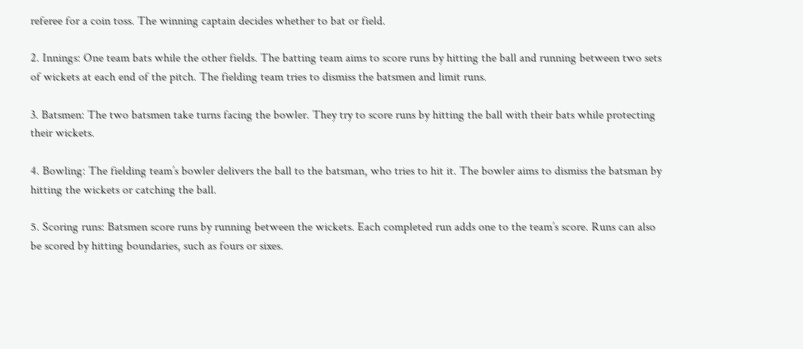referee for a coin toss. The winning captain decides whether to bat or field.

2. Innings: One team bats while the other fields. The batting team aims to score runs by hitting the ball and running between two sets of wickets at each end of the pitch. The fielding team tries to dismiss the batsmen and limit runs.

3. Batsmen: The two batsmen take turns facing the bowler. They try to score runs by hitting the ball with their bats while protecting their wickets.

4. Bowling: The fielding team’s bowler delivers the ball to the batsman, who tries to hit it. The bowler aims to dismiss the batsman by hitting the wickets or catching the ball.

5. Scoring runs: Batsmen score runs by running between the wickets. Each completed run adds one to the team’s score. Runs can also be scored by hitting boundaries, such as fours or sixes.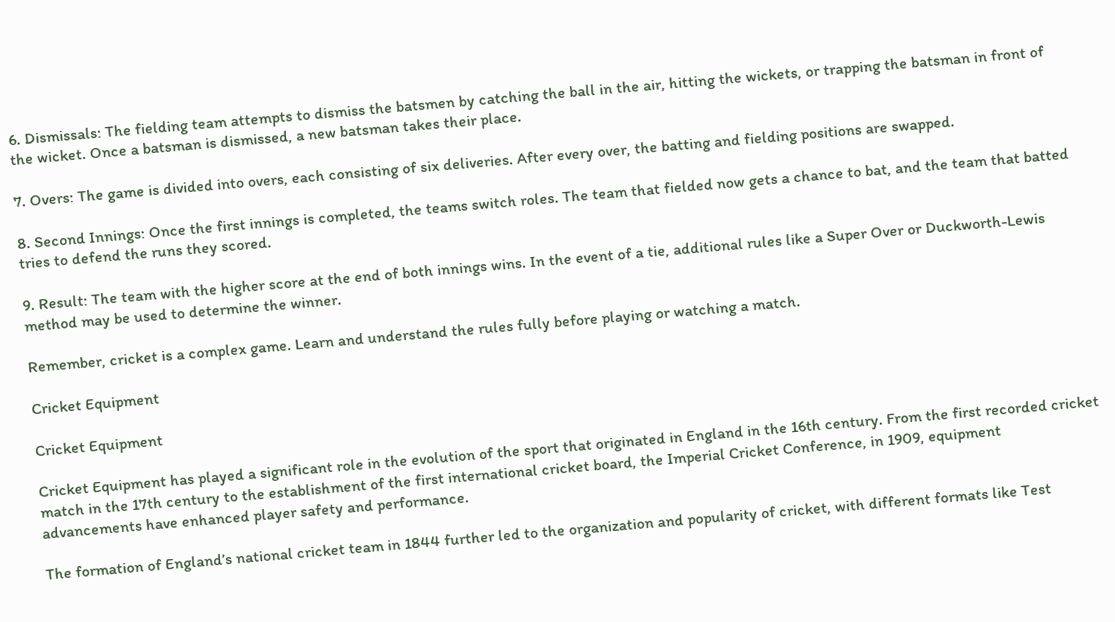6. Dismissals: The fielding team attempts to dismiss the batsmen by catching the ball in the air, hitting the wickets, or trapping the batsman in front of the wicket. Once a batsman is dismissed, a new batsman takes their place.

7. Overs: The game is divided into overs, each consisting of six deliveries. After every over, the batting and fielding positions are swapped.

8. Second Innings: Once the first innings is completed, the teams switch roles. The team that fielded now gets a chance to bat, and the team that batted tries to defend the runs they scored.

9. Result: The team with the higher score at the end of both innings wins. In the event of a tie, additional rules like a Super Over or Duckworth-Lewis method may be used to determine the winner.

Remember, cricket is a complex game. Learn and understand the rules fully before playing or watching a match.

Cricket Equipment

Cricket Equipment

Cricket Equipment has played a significant role in the evolution of the sport that originated in England in the 16th century. From the first recorded cricket match in the 17th century to the establishment of the first international cricket board, the Imperial Cricket Conference, in 1909, equipment advancements have enhanced player safety and performance.

The formation of England’s national cricket team in 1844 further led to the organization and popularity of cricket, with different formats like Test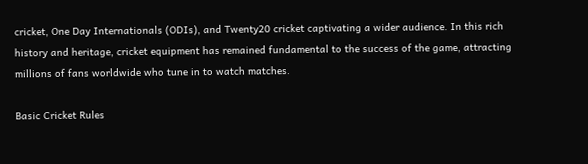cricket, One Day Internationals (ODIs), and Twenty20 cricket captivating a wider audience. In this rich history and heritage, cricket equipment has remained fundamental to the success of the game, attracting millions of fans worldwide who tune in to watch matches.

Basic Cricket Rules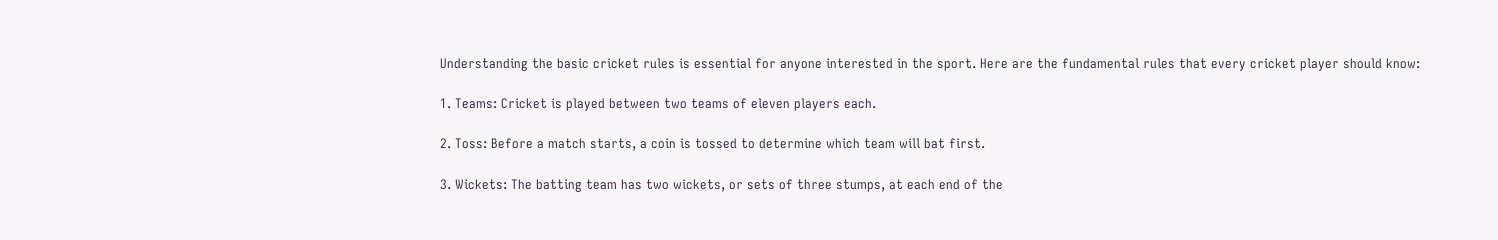Understanding the basic cricket rules is essential for anyone interested in the sport. Here are the fundamental rules that every cricket player should know:

1. Teams: Cricket is played between two teams of eleven players each.

2. Toss: Before a match starts, a coin is tossed to determine which team will bat first.

3. Wickets: The batting team has two wickets, or sets of three stumps, at each end of the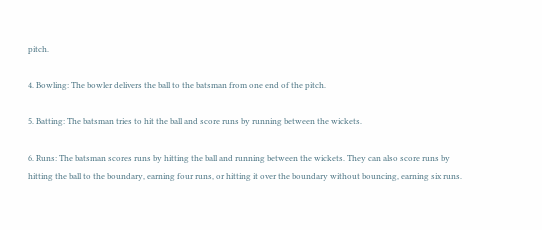pitch.

4. Bowling: The bowler delivers the ball to the batsman from one end of the pitch.

5. Batting: The batsman tries to hit the ball and score runs by running between the wickets.

6. Runs: The batsman scores runs by hitting the ball and running between the wickets. They can also score runs by hitting the ball to the boundary, earning four runs, or hitting it over the boundary without bouncing, earning six runs.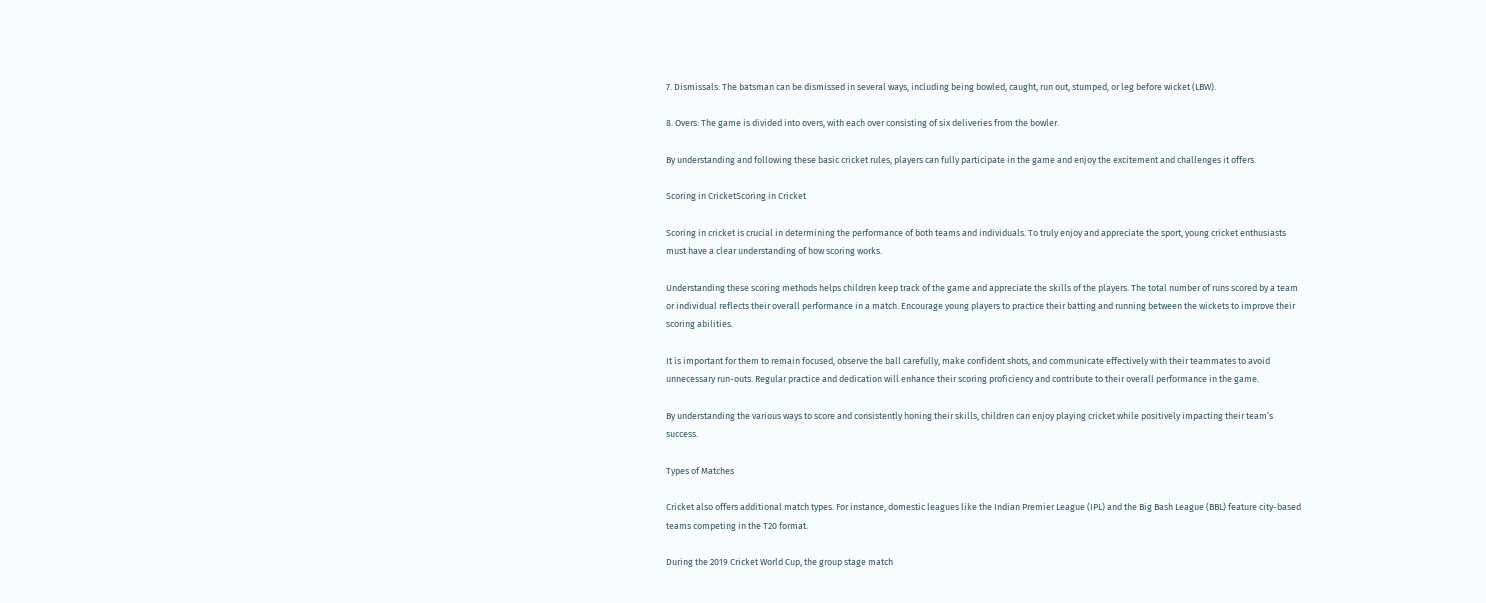7. Dismissals: The batsman can be dismissed in several ways, including being bowled, caught, run out, stumped, or leg before wicket (LBW).

8. Overs: The game is divided into overs, with each over consisting of six deliveries from the bowler.

By understanding and following these basic cricket rules, players can fully participate in the game and enjoy the excitement and challenges it offers.

Scoring in CricketScoring in Cricket

Scoring in cricket is crucial in determining the performance of both teams and individuals. To truly enjoy and appreciate the sport, young cricket enthusiasts must have a clear understanding of how scoring works.

Understanding these scoring methods helps children keep track of the game and appreciate the skills of the players. The total number of runs scored by a team or individual reflects their overall performance in a match. Encourage young players to practice their batting and running between the wickets to improve their scoring abilities.

It is important for them to remain focused, observe the ball carefully, make confident shots, and communicate effectively with their teammates to avoid unnecessary run-outs. Regular practice and dedication will enhance their scoring proficiency and contribute to their overall performance in the game.

By understanding the various ways to score and consistently honing their skills, children can enjoy playing cricket while positively impacting their team’s success.

Types of Matches

Cricket also offers additional match types. For instance, domestic leagues like the Indian Premier League (IPL) and the Big Bash League (BBL) feature city-based teams competing in the T20 format.

During the 2019 Cricket World Cup, the group stage match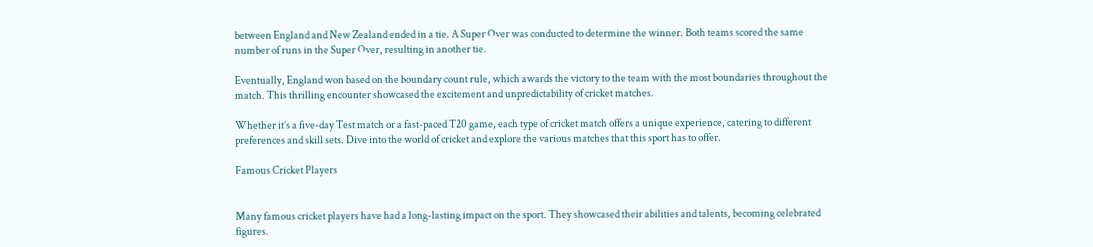between England and New Zealand ended in a tie. A Super Over was conducted to determine the winner. Both teams scored the same number of runs in the Super Over, resulting in another tie.

Eventually, England won based on the boundary count rule, which awards the victory to the team with the most boundaries throughout the match. This thrilling encounter showcased the excitement and unpredictability of cricket matches.

Whether it’s a five-day Test match or a fast-paced T20 game, each type of cricket match offers a unique experience, catering to different preferences and skill sets. Dive into the world of cricket and explore the various matches that this sport has to offer.

Famous Cricket Players


Many famous cricket players have had a long-lasting impact on the sport. They showcased their abilities and talents, becoming celebrated figures.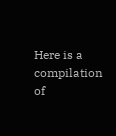Here is a compilation of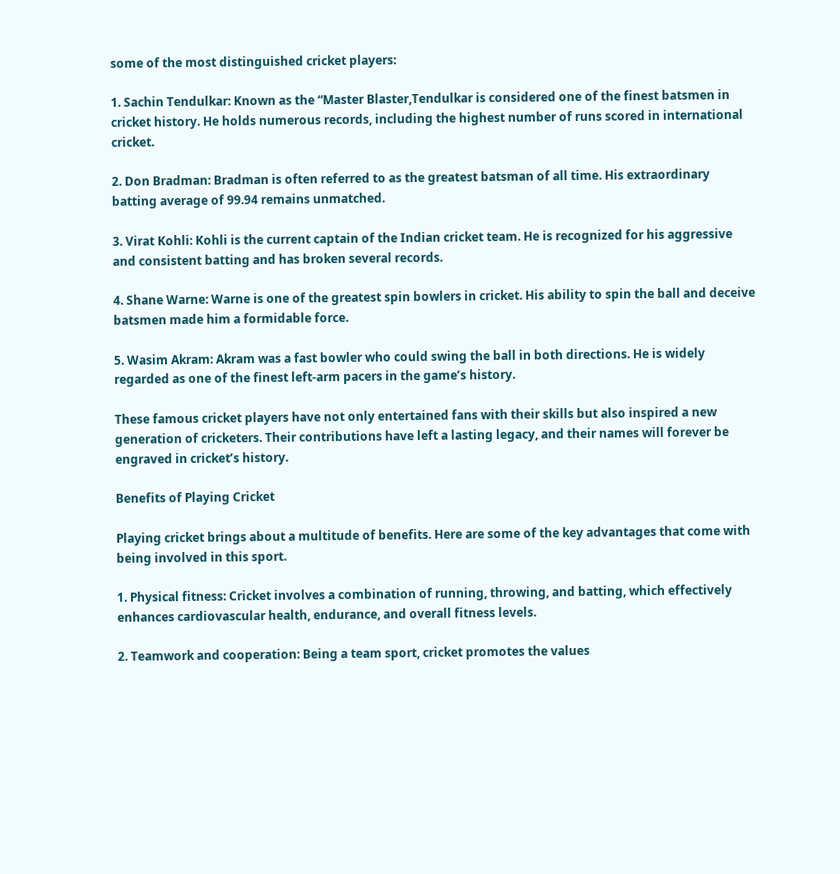some of the most distinguished cricket players:

1. Sachin Tendulkar: Known as the “Master Blaster,Tendulkar is considered one of the finest batsmen in cricket history. He holds numerous records, including the highest number of runs scored in international cricket.

2. Don Bradman: Bradman is often referred to as the greatest batsman of all time. His extraordinary batting average of 99.94 remains unmatched.

3. Virat Kohli: Kohli is the current captain of the Indian cricket team. He is recognized for his aggressive and consistent batting and has broken several records.

4. Shane Warne: Warne is one of the greatest spin bowlers in cricket. His ability to spin the ball and deceive batsmen made him a formidable force.

5. Wasim Akram: Akram was a fast bowler who could swing the ball in both directions. He is widely regarded as one of the finest left-arm pacers in the game’s history.

These famous cricket players have not only entertained fans with their skills but also inspired a new generation of cricketers. Their contributions have left a lasting legacy, and their names will forever be engraved in cricket’s history.

Benefits of Playing Cricket

Playing cricket brings about a multitude of benefits. Here are some of the key advantages that come with being involved in this sport.

1. Physical fitness: Cricket involves a combination of running, throwing, and batting, which effectively enhances cardiovascular health, endurance, and overall fitness levels.

2. Teamwork and cooperation: Being a team sport, cricket promotes the values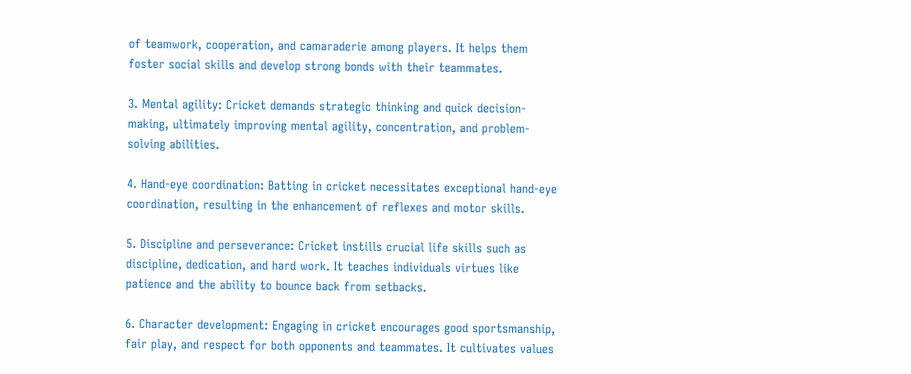of teamwork, cooperation, and camaraderie among players. It helps them foster social skills and develop strong bonds with their teammates.

3. Mental agility: Cricket demands strategic thinking and quick decision-making, ultimately improving mental agility, concentration, and problem-solving abilities.

4. Hand-eye coordination: Batting in cricket necessitates exceptional hand-eye coordination, resulting in the enhancement of reflexes and motor skills.

5. Discipline and perseverance: Cricket instills crucial life skills such as discipline, dedication, and hard work. It teaches individuals virtues like patience and the ability to bounce back from setbacks.

6. Character development: Engaging in cricket encourages good sportsmanship, fair play, and respect for both opponents and teammates. It cultivates values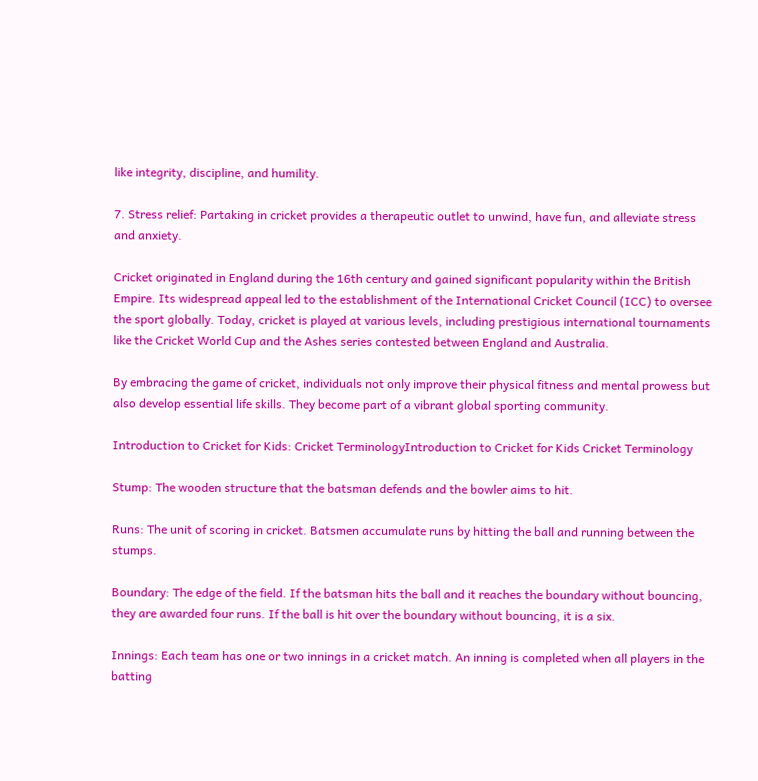like integrity, discipline, and humility.

7. Stress relief: Partaking in cricket provides a therapeutic outlet to unwind, have fun, and alleviate stress and anxiety.

Cricket originated in England during the 16th century and gained significant popularity within the British Empire. Its widespread appeal led to the establishment of the International Cricket Council (ICC) to oversee the sport globally. Today, cricket is played at various levels, including prestigious international tournaments like the Cricket World Cup and the Ashes series contested between England and Australia.

By embracing the game of cricket, individuals not only improve their physical fitness and mental prowess but also develop essential life skills. They become part of a vibrant global sporting community.

Introduction to Cricket for Kids: Cricket TerminologyIntroduction to Cricket for Kids Cricket Terminology

Stump: The wooden structure that the batsman defends and the bowler aims to hit.

Runs: The unit of scoring in cricket. Batsmen accumulate runs by hitting the ball and running between the stumps.

Boundary: The edge of the field. If the batsman hits the ball and it reaches the boundary without bouncing, they are awarded four runs. If the ball is hit over the boundary without bouncing, it is a six.

Innings: Each team has one or two innings in a cricket match. An inning is completed when all players in the batting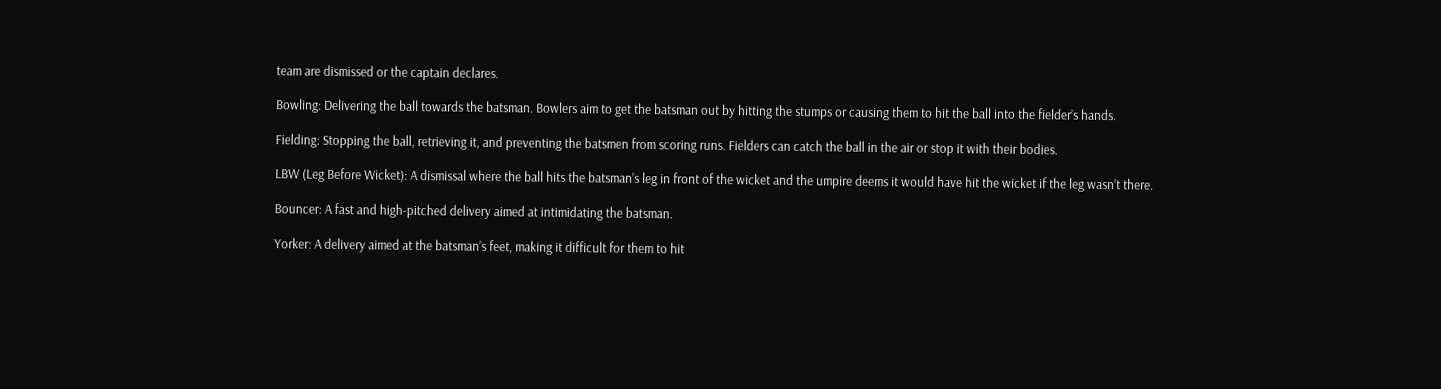team are dismissed or the captain declares.

Bowling: Delivering the ball towards the batsman. Bowlers aim to get the batsman out by hitting the stumps or causing them to hit the ball into the fielder’s hands.

Fielding: Stopping the ball, retrieving it, and preventing the batsmen from scoring runs. Fielders can catch the ball in the air or stop it with their bodies.

LBW (Leg Before Wicket): A dismissal where the ball hits the batsman’s leg in front of the wicket and the umpire deems it would have hit the wicket if the leg wasn’t there.

Bouncer: A fast and high-pitched delivery aimed at intimidating the batsman.

Yorker: A delivery aimed at the batsman’s feet, making it difficult for them to hit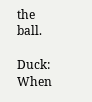the ball.

Duck: When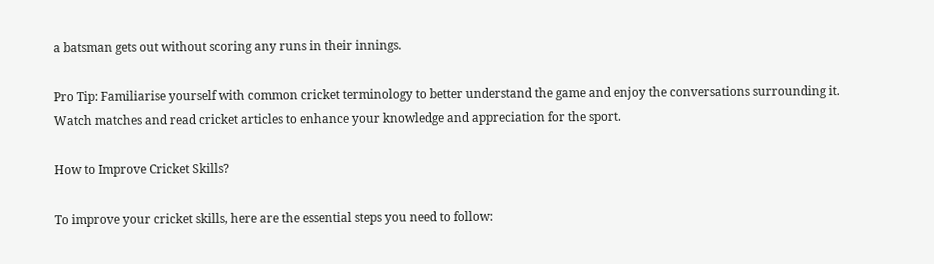a batsman gets out without scoring any runs in their innings.

Pro Tip: Familiarise yourself with common cricket terminology to better understand the game and enjoy the conversations surrounding it. Watch matches and read cricket articles to enhance your knowledge and appreciation for the sport.

How to Improve Cricket Skills?

To improve your cricket skills, here are the essential steps you need to follow: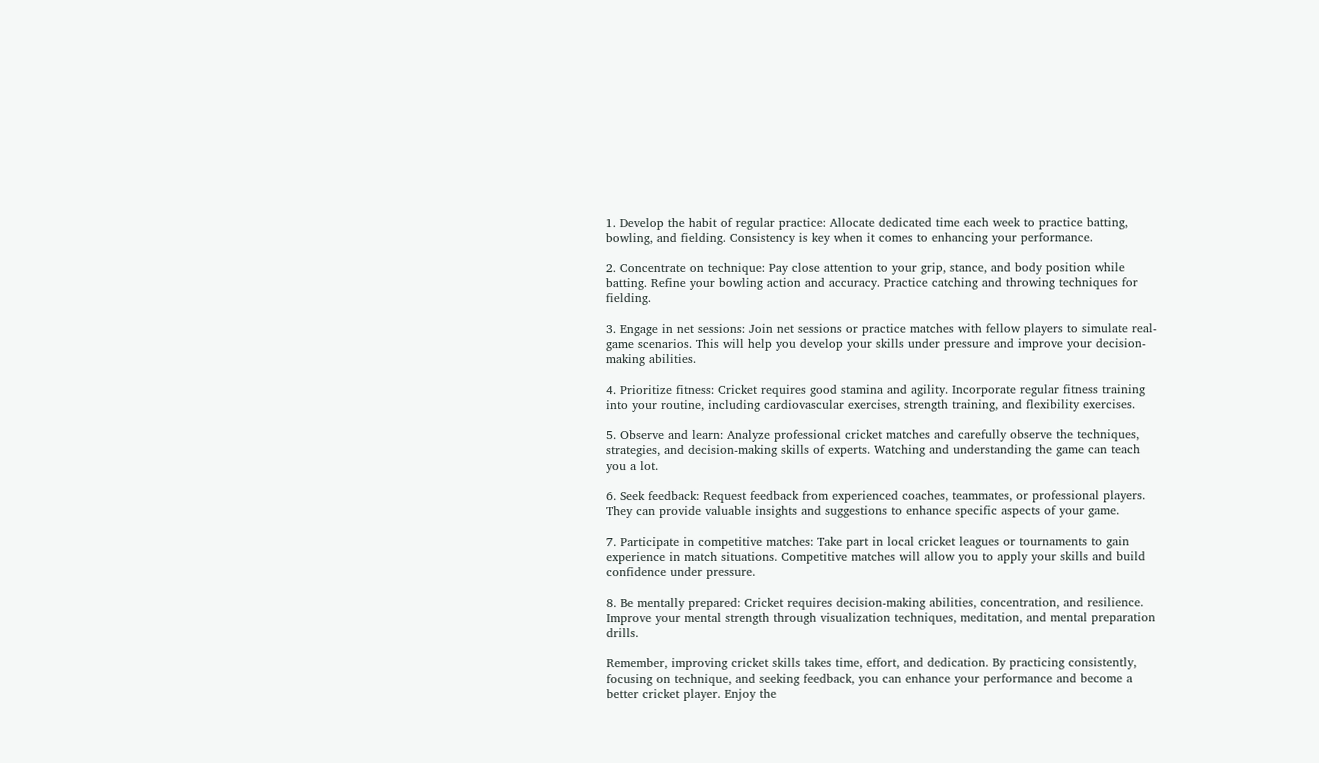1. Develop the habit of regular practice: Allocate dedicated time each week to practice batting, bowling, and fielding. Consistency is key when it comes to enhancing your performance.

2. Concentrate on technique: Pay close attention to your grip, stance, and body position while batting. Refine your bowling action and accuracy. Practice catching and throwing techniques for fielding.

3. Engage in net sessions: Join net sessions or practice matches with fellow players to simulate real-game scenarios. This will help you develop your skills under pressure and improve your decision-making abilities.

4. Prioritize fitness: Cricket requires good stamina and agility. Incorporate regular fitness training into your routine, including cardiovascular exercises, strength training, and flexibility exercises.

5. Observe and learn: Analyze professional cricket matches and carefully observe the techniques, strategies, and decision-making skills of experts. Watching and understanding the game can teach you a lot.

6. Seek feedback: Request feedback from experienced coaches, teammates, or professional players. They can provide valuable insights and suggestions to enhance specific aspects of your game.

7. Participate in competitive matches: Take part in local cricket leagues or tournaments to gain experience in match situations. Competitive matches will allow you to apply your skills and build confidence under pressure.

8. Be mentally prepared: Cricket requires decision-making abilities, concentration, and resilience. Improve your mental strength through visualization techniques, meditation, and mental preparation drills.

Remember, improving cricket skills takes time, effort, and dedication. By practicing consistently, focusing on technique, and seeking feedback, you can enhance your performance and become a better cricket player. Enjoy the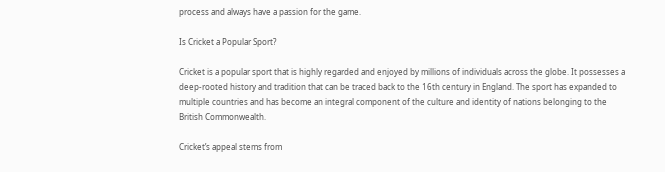process and always have a passion for the game.

Is Cricket a Popular Sport?

Cricket is a popular sport that is highly regarded and enjoyed by millions of individuals across the globe. It possesses a deep-rooted history and tradition that can be traced back to the 16th century in England. The sport has expanded to multiple countries and has become an integral component of the culture and identity of nations belonging to the British Commonwealth.

Cricket’s appeal stems from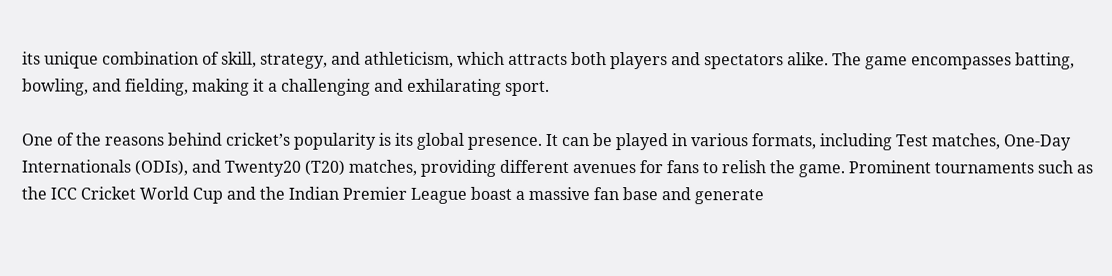its unique combination of skill, strategy, and athleticism, which attracts both players and spectators alike. The game encompasses batting, bowling, and fielding, making it a challenging and exhilarating sport.

One of the reasons behind cricket’s popularity is its global presence. It can be played in various formats, including Test matches, One-Day Internationals (ODIs), and Twenty20 (T20) matches, providing different avenues for fans to relish the game. Prominent tournaments such as the ICC Cricket World Cup and the Indian Premier League boast a massive fan base and generate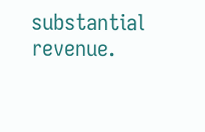substantial revenue.